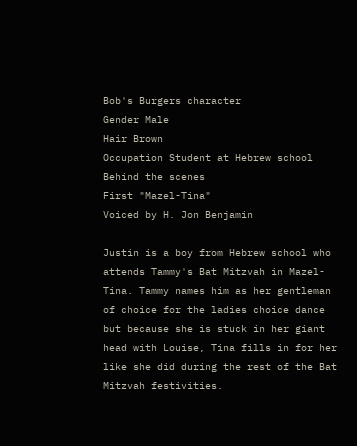Bob's Burgers character
Gender Male
Hair Brown
Occupation Student at Hebrew school
Behind the scenes
First "Mazel-Tina"
Voiced by H. Jon Benjamin

Justin is a boy from Hebrew school who attends Tammy's Bat Mitzvah in Mazel-Tina. Tammy names him as her gentleman of choice for the ladies choice dance but because she is stuck in her giant head with Louise, Tina fills in for her like she did during the rest of the Bat Mitzvah festivities.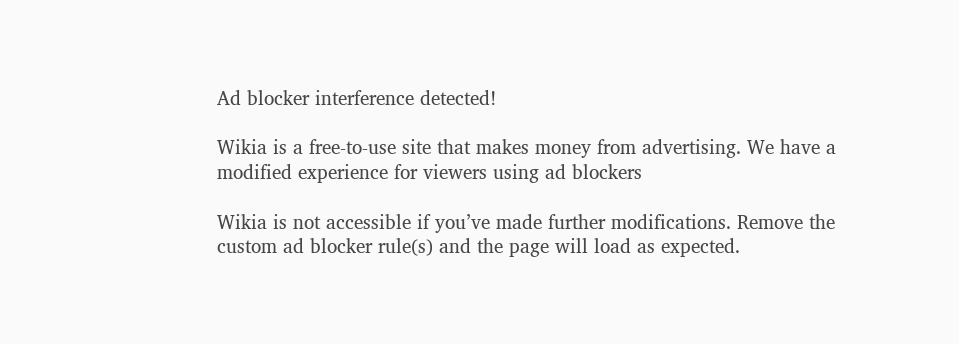Ad blocker interference detected!

Wikia is a free-to-use site that makes money from advertising. We have a modified experience for viewers using ad blockers

Wikia is not accessible if you’ve made further modifications. Remove the custom ad blocker rule(s) and the page will load as expected.